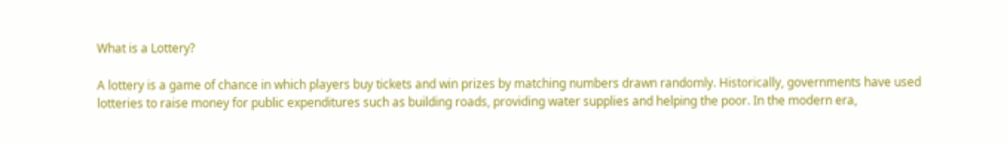What is a Lottery?

A lottery is a game of chance in which players buy tickets and win prizes by matching numbers drawn randomly. Historically, governments have used lotteries to raise money for public expenditures such as building roads, providing water supplies and helping the poor. In the modern era,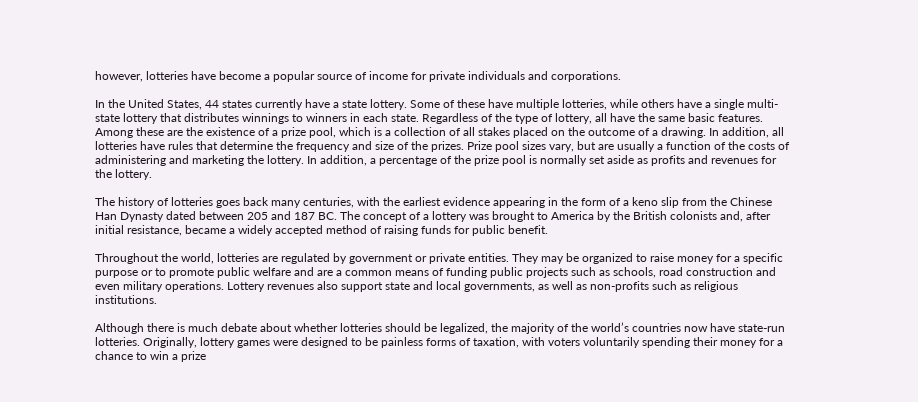however, lotteries have become a popular source of income for private individuals and corporations.

In the United States, 44 states currently have a state lottery. Some of these have multiple lotteries, while others have a single multi-state lottery that distributes winnings to winners in each state. Regardless of the type of lottery, all have the same basic features. Among these are the existence of a prize pool, which is a collection of all stakes placed on the outcome of a drawing. In addition, all lotteries have rules that determine the frequency and size of the prizes. Prize pool sizes vary, but are usually a function of the costs of administering and marketing the lottery. In addition, a percentage of the prize pool is normally set aside as profits and revenues for the lottery.

The history of lotteries goes back many centuries, with the earliest evidence appearing in the form of a keno slip from the Chinese Han Dynasty dated between 205 and 187 BC. The concept of a lottery was brought to America by the British colonists and, after initial resistance, became a widely accepted method of raising funds for public benefit.

Throughout the world, lotteries are regulated by government or private entities. They may be organized to raise money for a specific purpose or to promote public welfare and are a common means of funding public projects such as schools, road construction and even military operations. Lottery revenues also support state and local governments, as well as non-profits such as religious institutions.

Although there is much debate about whether lotteries should be legalized, the majority of the world’s countries now have state-run lotteries. Originally, lottery games were designed to be painless forms of taxation, with voters voluntarily spending their money for a chance to win a prize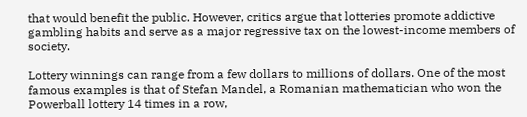that would benefit the public. However, critics argue that lotteries promote addictive gambling habits and serve as a major regressive tax on the lowest-income members of society.

Lottery winnings can range from a few dollars to millions of dollars. One of the most famous examples is that of Stefan Mandel, a Romanian mathematician who won the Powerball lottery 14 times in a row,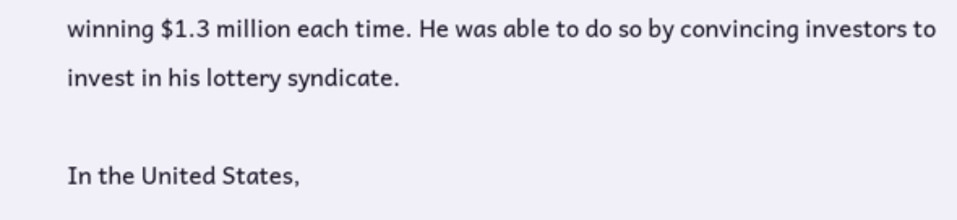winning $1.3 million each time. He was able to do so by convincing investors to invest in his lottery syndicate.

In the United States,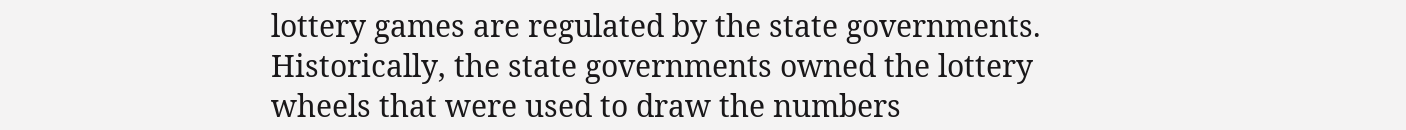lottery games are regulated by the state governments. Historically, the state governments owned the lottery wheels that were used to draw the numbers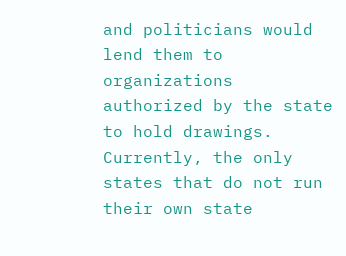and politicians would lend them to organizations authorized by the state to hold drawings. Currently, the only states that do not run their own state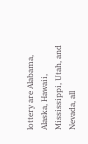lottery are Alabama, Alaska, Hawaii, Mississippi, Utah, and Nevada, all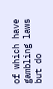of which have gambling laws but do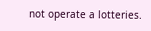not operate a lotteries.